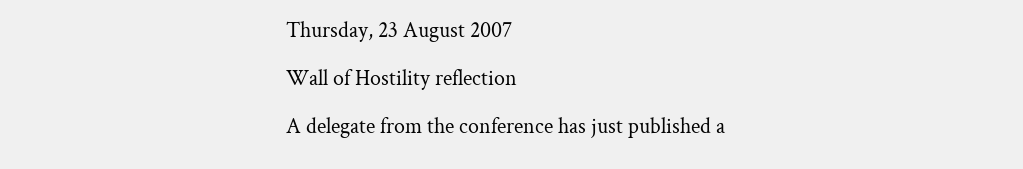Thursday, 23 August 2007

Wall of Hostility reflection

A delegate from the conference has just published a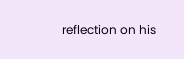reflection on his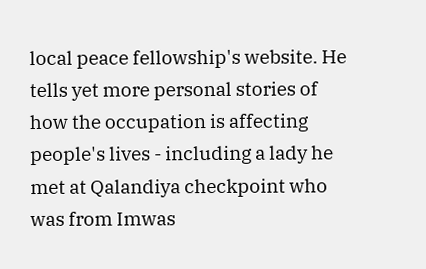local peace fellowship's website. He tells yet more personal stories of how the occupation is affecting people's lives - including a lady he met at Qalandiya checkpoint who was from Imwas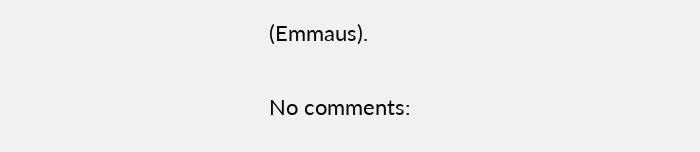(Emmaus).

No comments: